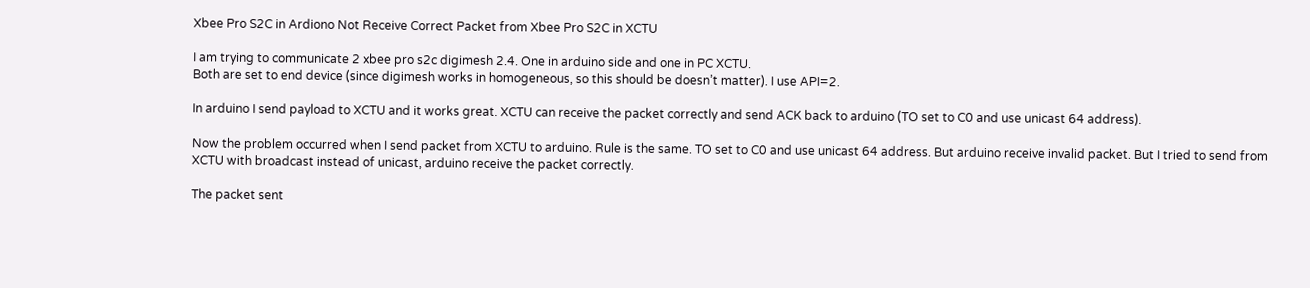Xbee Pro S2C in Ardiono Not Receive Correct Packet from Xbee Pro S2C in XCTU

I am trying to communicate 2 xbee pro s2c digimesh 2.4. One in arduino side and one in PC XCTU.
Both are set to end device (since digimesh works in homogeneous, so this should be doesn’t matter). I use API=2.

In arduino I send payload to XCTU and it works great. XCTU can receive the packet correctly and send ACK back to arduino (TO set to C0 and use unicast 64 address).

Now the problem occurred when I send packet from XCTU to arduino. Rule is the same. TO set to C0 and use unicast 64 address. But arduino receive invalid packet. But I tried to send from XCTU with broadcast instead of unicast, arduino receive the packet correctly.

The packet sent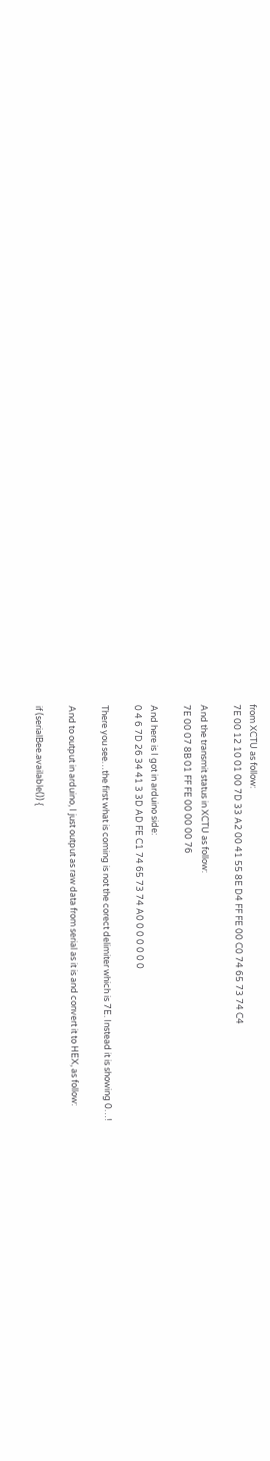from XCTU as follow:
7E 00 12 10 01 00 7D 33 A2 00 41 55 8E D4 FF FE 00 C0 74 65 73 74 C4

And the transmit status in XCTU as follow:
7E 00 07 8B 01 FF FE 00 00 00 76

And here is I got in arduino side:
0 4 6 7D 26 34 41 3 3D AD FE C1 74 65 73 74 A0 0 0 0 0 0 0

There you see…the first what is coming is not the corect delimiter which is 7E. Instead it is showing 0…!

And to output in arduino, I just output as raw data from serial as it is and convert it to HEX, as follow:

if (serialBee.available()) {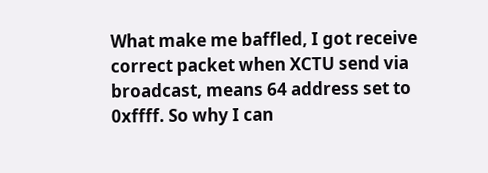What make me baffled, I got receive correct packet when XCTU send via broadcast, means 64 address set to 0xffff. So why I can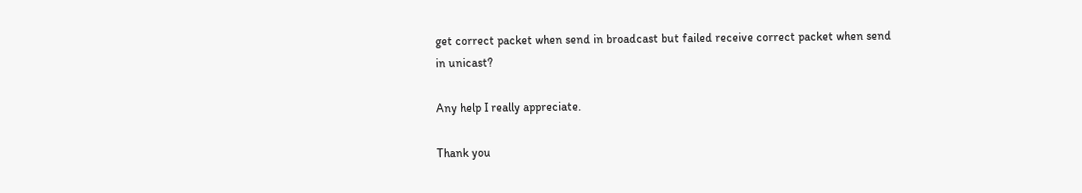get correct packet when send in broadcast but failed receive correct packet when send in unicast?

Any help I really appreciate.

Thank you